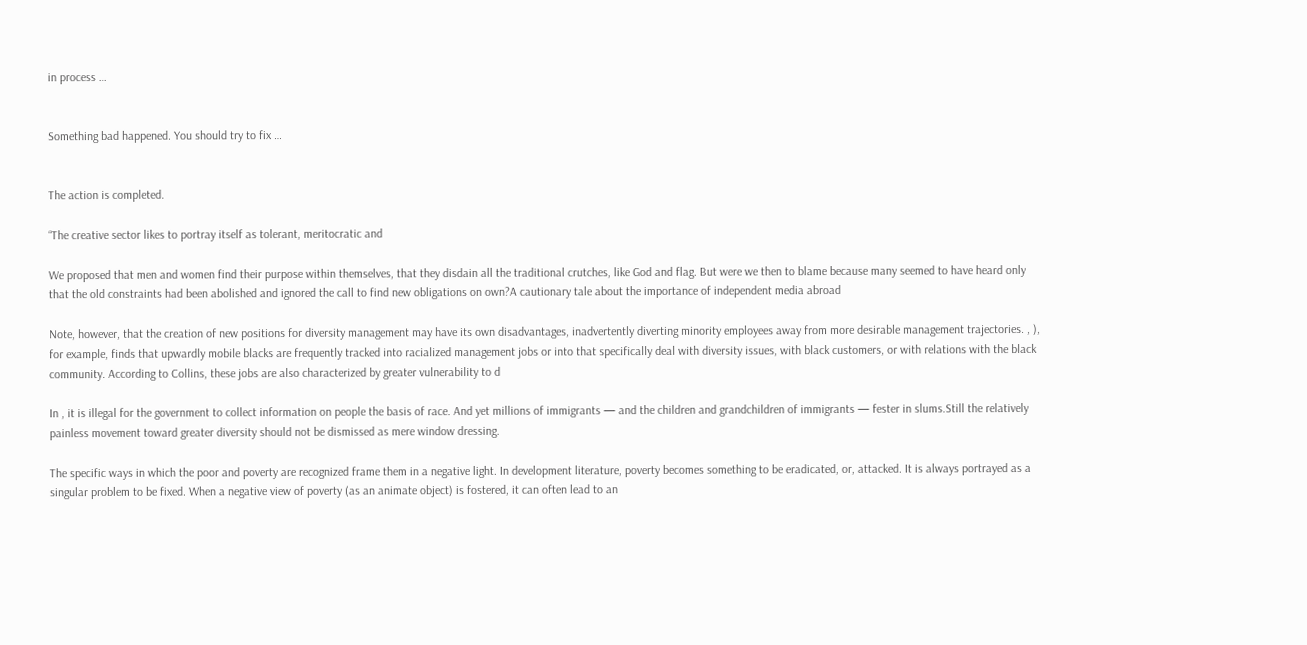in process …


Something bad happened. You should try to fix …


The action is completed.

“The creative sector likes to portray itself as tolerant, meritocratic and

We proposed that men and women find their purpose within themselves, that they disdain all the traditional crutches, like God and flag. But were we then to blame because many seemed to have heard only that the old constraints had been abolished and ignored the call to find new obligations on own?A cautionary tale about the importance of independent media abroad

Note, however, that the creation of new positions for diversity management may have its own disadvantages, inadvertently diverting minority employees away from more desirable management trajectories. , ), for example, finds that upwardly mobile blacks are frequently tracked into racialized management jobs or into that specifically deal with diversity issues, with black customers, or with relations with the black community. According to Collins, these jobs are also characterized by greater vulnerability to d

In , it is illegal for the government to collect information on people the basis of race. And yet millions of immigrants — and the children and grandchildren of immigrants — fester in slums.Still the relatively painless movement toward greater diversity should not be dismissed as mere window dressing.

The specific ways in which the poor and poverty are recognized frame them in a negative light. In development literature, poverty becomes something to be eradicated, or, attacked. It is always portrayed as a singular problem to be fixed. When a negative view of poverty (as an animate object) is fostered, it can often lead to an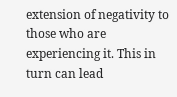extension of negativity to those who are experiencing it. This in turn can lead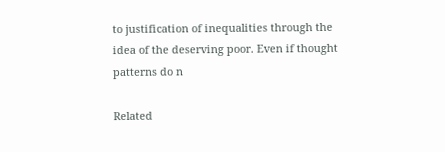to justification of inequalities through the idea of the deserving poor. Even if thought patterns do n

Related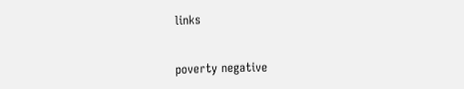links


poverty negative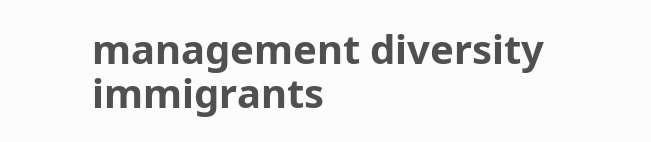management diversity immigrants